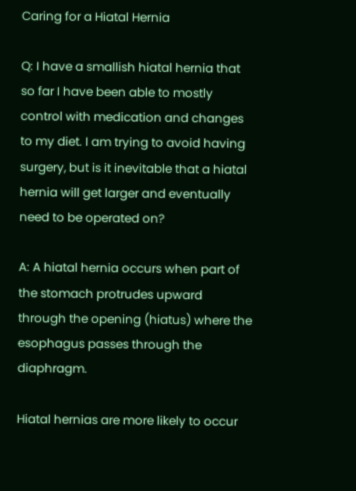Caring for a Hiatal Hernia

Q: I have a smallish hiatal hernia that so far I have been able to mostly control with medication and changes to my diet. I am trying to avoid having surgery, but is it inevitable that a hiatal hernia will get larger and eventually need to be operated on?

A: A hiatal hernia occurs when part of the stomach protrudes upward through the opening (hiatus) where the esophagus passes through the diaphragm.

Hiatal hernias are more likely to occur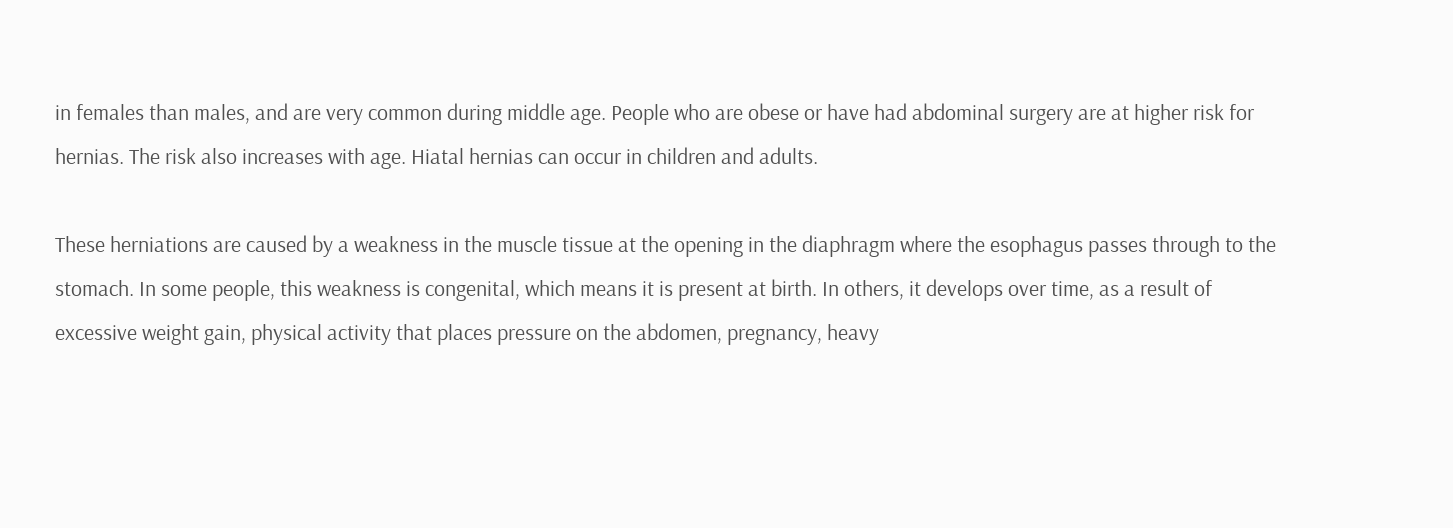in females than males, and are very common during middle age. People who are obese or have had abdominal surgery are at higher risk for hernias. The risk also increases with age. Hiatal hernias can occur in children and adults.

These herniations are caused by a weakness in the muscle tissue at the opening in the diaphragm where the esophagus passes through to the stomach. In some people, this weakness is congenital, which means it is present at birth. In others, it develops over time, as a result of excessive weight gain, physical activity that places pressure on the abdomen, pregnancy, heavy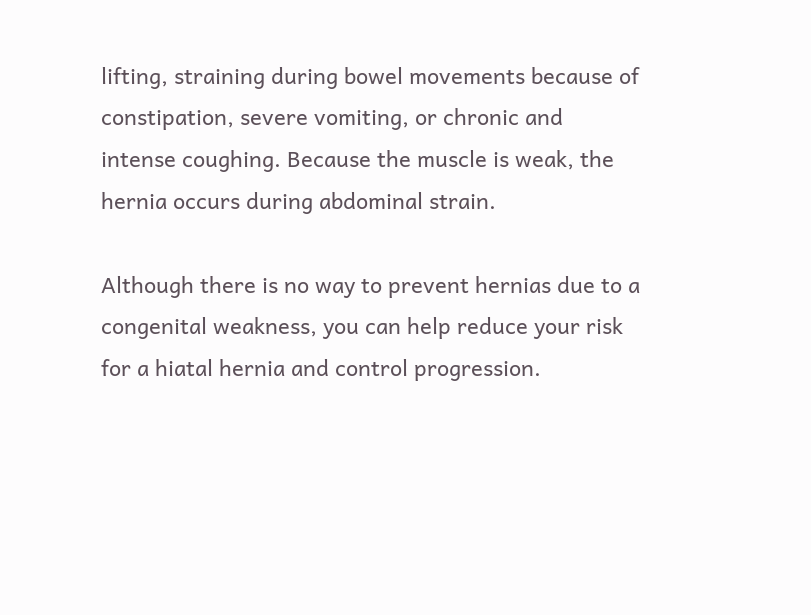lifting, straining during bowel movements because of constipation, severe vomiting, or chronic and intense coughing. Because the muscle is weak, the hernia occurs during abdominal strain.

Although there is no way to prevent hernias due to a congenital weakness, you can help reduce your risk for a hiatal hernia and control progression.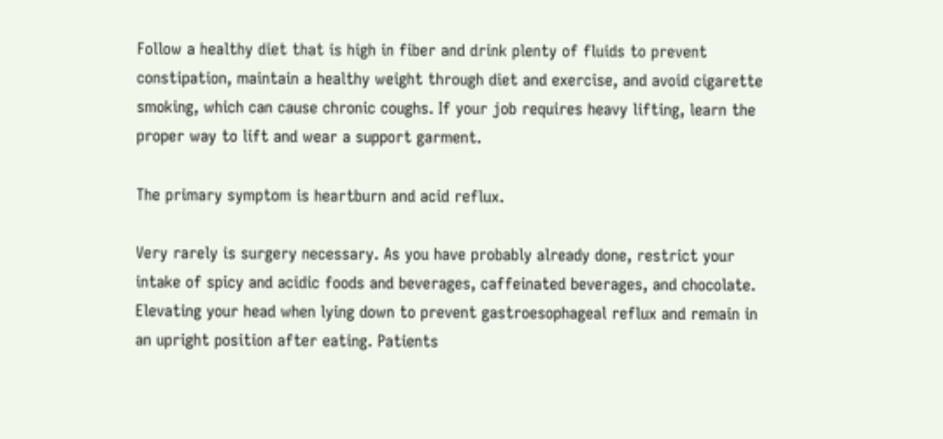Follow a healthy diet that is high in fiber and drink plenty of fluids to prevent constipation, maintain a healthy weight through diet and exercise, and avoid cigarette smoking, which can cause chronic coughs. If your job requires heavy lifting, learn the proper way to lift and wear a support garment.

The primary symptom is heartburn and acid reflux.

Very rarely is surgery necessary. As you have probably already done, restrict your intake of spicy and acidic foods and beverages, caffeinated beverages, and chocolate. Elevating your head when lying down to prevent gastroesophageal reflux and remain in an upright position after eating. Patients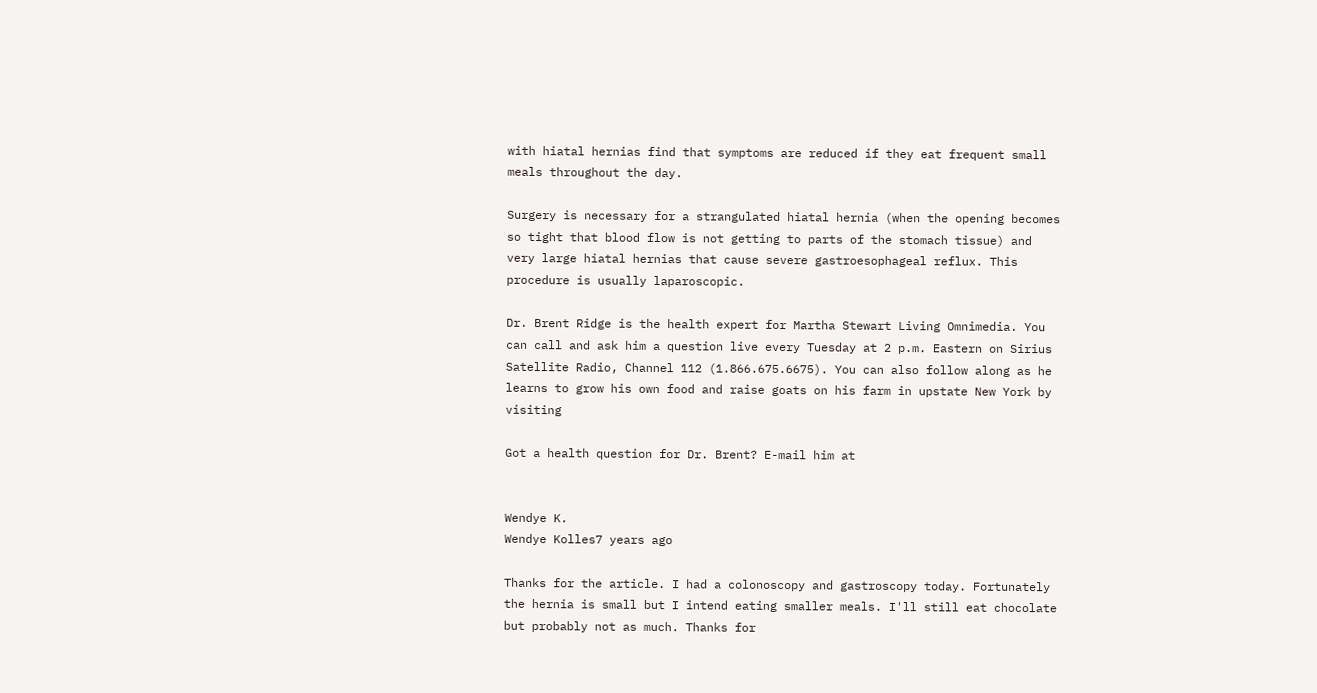with hiatal hernias find that symptoms are reduced if they eat frequent small meals throughout the day.

Surgery is necessary for a strangulated hiatal hernia (when the opening becomes so tight that blood flow is not getting to parts of the stomach tissue) and very large hiatal hernias that cause severe gastroesophageal reflux. This procedure is usually laparoscopic.

Dr. Brent Ridge is the health expert for Martha Stewart Living Omnimedia. You can call and ask him a question live every Tuesday at 2 p.m. Eastern on Sirius Satellite Radio, Channel 112 (1.866.675.6675). You can also follow along as he learns to grow his own food and raise goats on his farm in upstate New York by visiting

Got a health question for Dr. Brent? E-mail him at


Wendye K.
Wendye Kolles7 years ago

Thanks for the article. I had a colonoscopy and gastroscopy today. Fortunately the hernia is small but I intend eating smaller meals. I'll still eat chocolate but probably not as much. Thanks for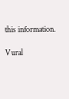this information.

Vural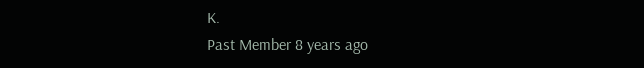K.
Past Member 8 years ago